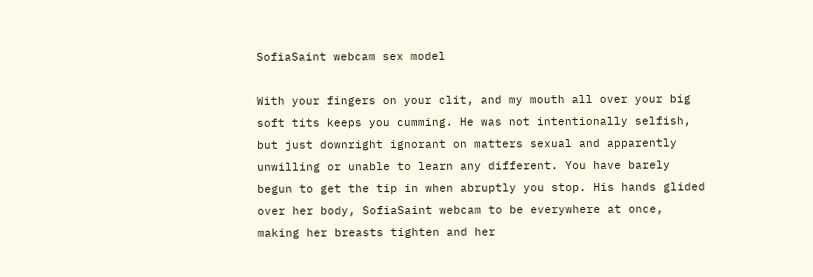SofiaSaint webcam sex model

With your fingers on your clit, and my mouth all over your big soft tits keeps you cumming. He was not intentionally selfish, but just downright ignorant on matters sexual and apparently unwilling or unable to learn any different. You have barely begun to get the tip in when abruptly you stop. His hands glided over her body, SofiaSaint webcam to be everywhere at once, making her breasts tighten and her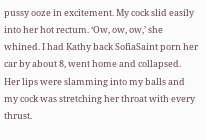pussy ooze in excitement. My cock slid easily into her hot rectum. ‘Ow, ow, ow,’ she whined. I had Kathy back SofiaSaint porn her car by about 8, went home and collapsed. Her lips were slamming into my balls and my cock was stretching her throat with every thrust.